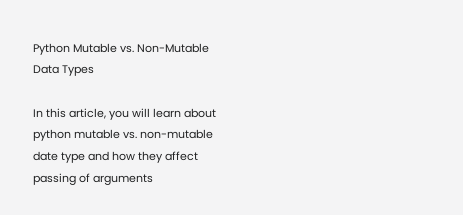Python Mutable vs. Non-Mutable Data Types

In this article, you will learn about python mutable vs. non-mutable date type and how they affect passing of arguments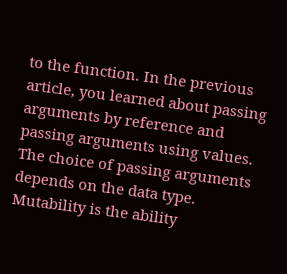to the function. In the previous article, you learned about passing arguments by reference and passing arguments using values. The choice of passing arguments depends on the data type. Mutability is the ability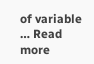of variable … Read more